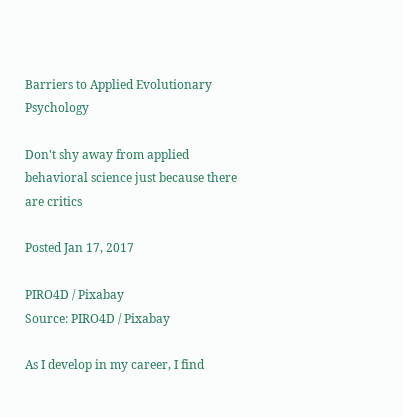Barriers to Applied Evolutionary Psychology

Don't shy away from applied behavioral science just because there are critics

Posted Jan 17, 2017

PIRO4D / Pixabay
Source: PIRO4D / Pixabay

As I develop in my career, I find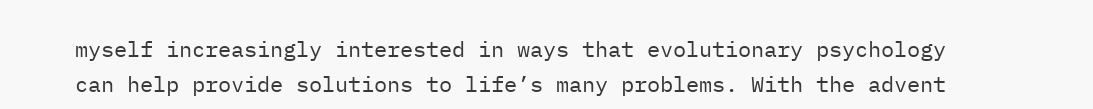myself increasingly interested in ways that evolutionary psychology can help provide solutions to life’s many problems. With the advent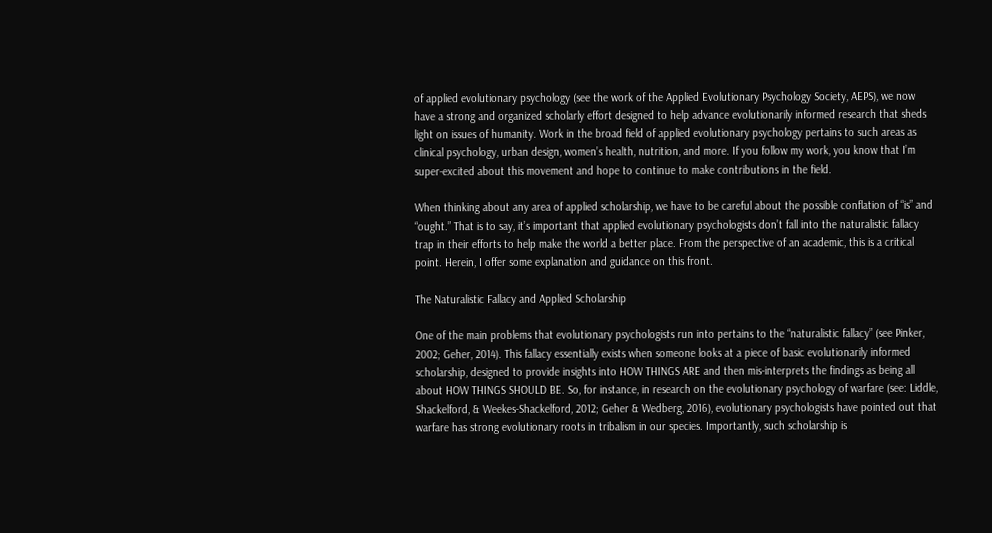of applied evolutionary psychology (see the work of the Applied Evolutionary Psychology Society, AEPS), we now have a strong and organized scholarly effort designed to help advance evolutionarily informed research that sheds light on issues of humanity. Work in the broad field of applied evolutionary psychology pertains to such areas as clinical psychology, urban design, women’s health, nutrition, and more. If you follow my work, you know that I’m super-excited about this movement and hope to continue to make contributions in the field.

When thinking about any area of applied scholarship, we have to be careful about the possible conflation of “is” and “ought.” That is to say, it’s important that applied evolutionary psychologists don’t fall into the naturalistic fallacy trap in their efforts to help make the world a better place. From the perspective of an academic, this is a critical point. Herein, I offer some explanation and guidance on this front.

The Naturalistic Fallacy and Applied Scholarship

One of the main problems that evolutionary psychologists run into pertains to the “naturalistic fallacy” (see Pinker, 2002; Geher, 2014). This fallacy essentially exists when someone looks at a piece of basic evolutionarily informed scholarship, designed to provide insights into HOW THINGS ARE and then mis-interprets the findings as being all about HOW THINGS SHOULD BE. So, for instance, in research on the evolutionary psychology of warfare (see: Liddle, Shackelford, & Weekes-Shackelford, 2012; Geher & Wedberg, 2016), evolutionary psychologists have pointed out that warfare has strong evolutionary roots in tribalism in our species. Importantly, such scholarship is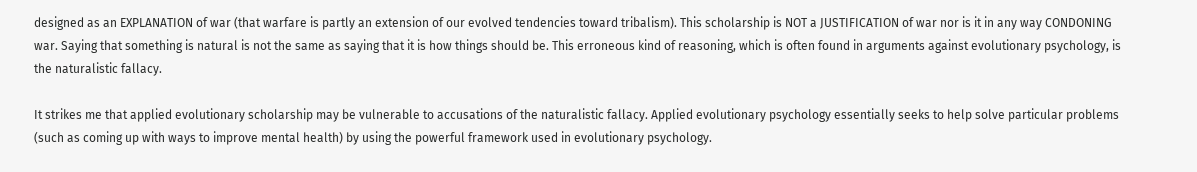designed as an EXPLANATION of war (that warfare is partly an extension of our evolved tendencies toward tribalism). This scholarship is NOT a JUSTIFICATION of war nor is it in any way CONDONING war. Saying that something is natural is not the same as saying that it is how things should be. This erroneous kind of reasoning, which is often found in arguments against evolutionary psychology, is the naturalistic fallacy.

It strikes me that applied evolutionary scholarship may be vulnerable to accusations of the naturalistic fallacy. Applied evolutionary psychology essentially seeks to help solve particular problems (such as coming up with ways to improve mental health) by using the powerful framework used in evolutionary psychology.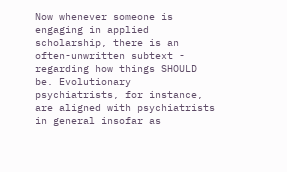Now whenever someone is engaging in applied scholarship, there is an often-unwritten subtext - regarding how things SHOULD be. Evolutionary psychiatrists, for instance, are aligned with psychiatrists in general insofar as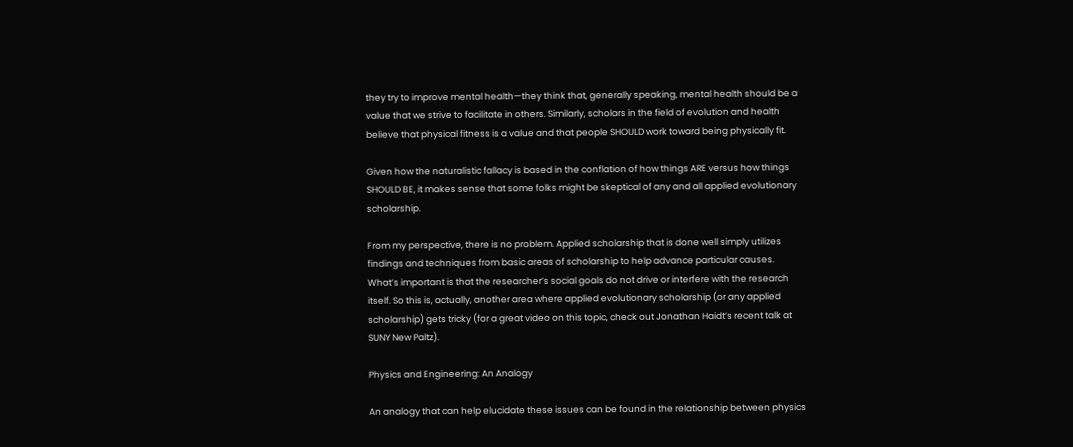they try to improve mental health—they think that, generally speaking, mental health should be a value that we strive to facilitate in others. Similarly, scholars in the field of evolution and health believe that physical fitness is a value and that people SHOULD work toward being physically fit.

Given how the naturalistic fallacy is based in the conflation of how things ARE versus how things SHOULD BE, it makes sense that some folks might be skeptical of any and all applied evolutionary scholarship.

From my perspective, there is no problem. Applied scholarship that is done well simply utilizes findings and techniques from basic areas of scholarship to help advance particular causes. What’s important is that the researcher’s social goals do not drive or interfere with the research itself. So this is, actually, another area where applied evolutionary scholarship (or any applied scholarship) gets tricky (for a great video on this topic, check out Jonathan Haidt’s recent talk at SUNY New Paltz).

Physics and Engineering: An Analogy

An analogy that can help elucidate these issues can be found in the relationship between physics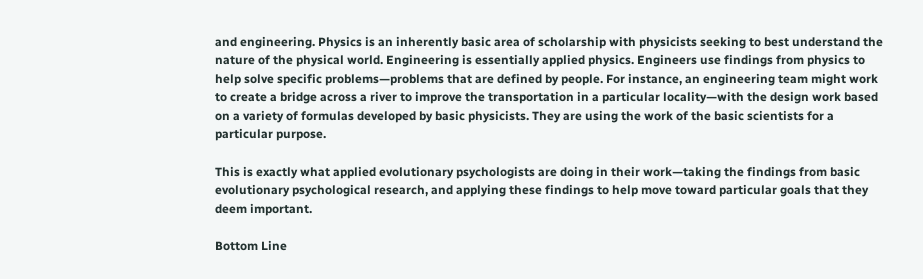and engineering. Physics is an inherently basic area of scholarship with physicists seeking to best understand the nature of the physical world. Engineering is essentially applied physics. Engineers use findings from physics to help solve specific problems—problems that are defined by people. For instance, an engineering team might work to create a bridge across a river to improve the transportation in a particular locality—with the design work based on a variety of formulas developed by basic physicists. They are using the work of the basic scientists for a particular purpose.

This is exactly what applied evolutionary psychologists are doing in their work—taking the findings from basic evolutionary psychological research, and applying these findings to help move toward particular goals that they deem important.

Bottom Line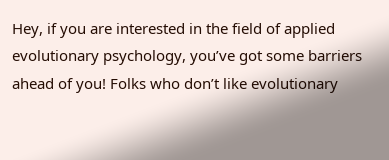Hey, if you are interested in the field of applied evolutionary psychology, you’ve got some barriers ahead of you! Folks who don’t like evolutionary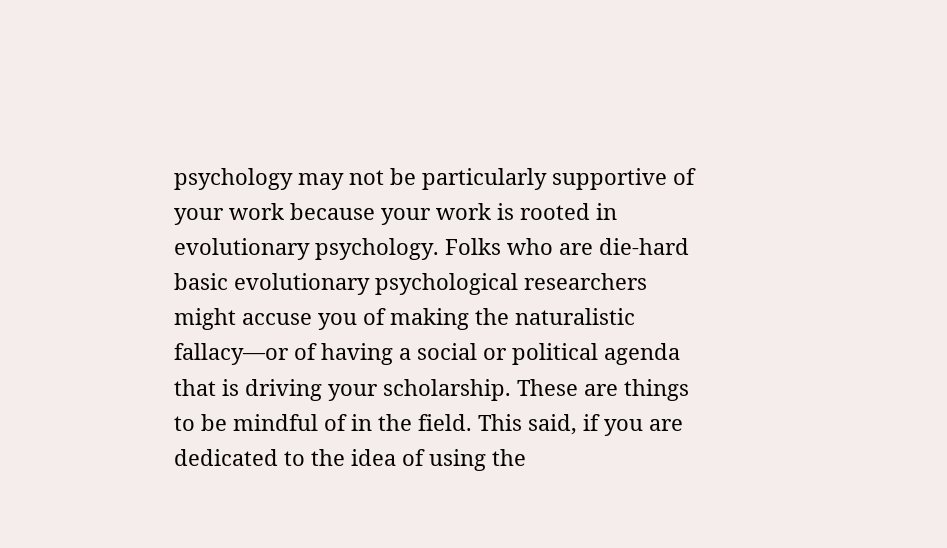psychology may not be particularly supportive of your work because your work is rooted in evolutionary psychology. Folks who are die-hard basic evolutionary psychological researchers might accuse you of making the naturalistic fallacy—or of having a social or political agenda that is driving your scholarship. These are things to be mindful of in the field. This said, if you are dedicated to the idea of using the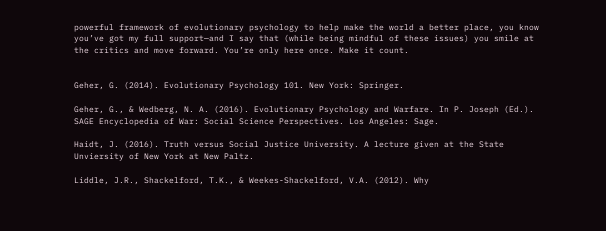powerful framework of evolutionary psychology to help make the world a better place, you know you’ve got my full support—and I say that (while being mindful of these issues) you smile at the critics and move forward. You’re only here once. Make it count.


Geher, G. (2014). Evolutionary Psychology 101. New York: Springer.

Geher, G., & Wedberg, N. A. (2016). Evolutionary Psychology and Warfare. In P. Joseph (Ed.). SAGE Encyclopedia of War: Social Science Perspectives. Los Angeles: Sage.

Haidt, J. (2016). Truth versus Social Justice University. A lecture given at the State Unviersity of New York at New Paltz.

Liddle, J.R., Shackelford, T.K., & Weekes-Shackelford, V.A. (2012). Why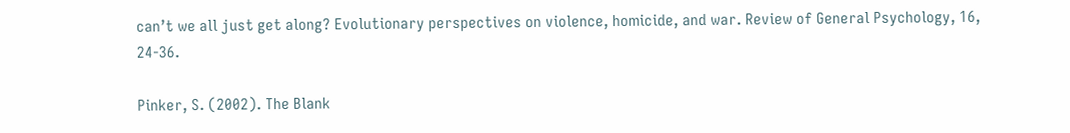can’t we all just get along? Evolutionary perspectives on violence, homicide, and war. Review of General Psychology, 16, 24-36.

Pinker, S. (2002). The Blank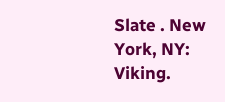Slate . New York, NY: Viking.